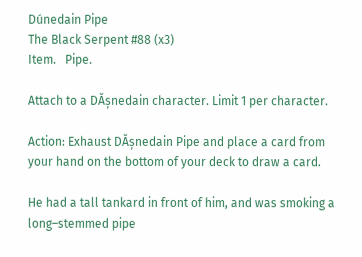Dúnedain Pipe
The Black Serpent #88 (x3)
Item.   Pipe.

Attach to a DĂșnedain character. Limit 1 per character.

Action: Exhaust DĂșnedain Pipe and place a card from your hand on the bottom of your deck to draw a card.

He had a tall tankard in front of him, and was smoking a long–stemmed pipe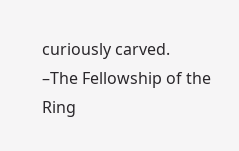curiously carved.
–The Fellowship of the Ring